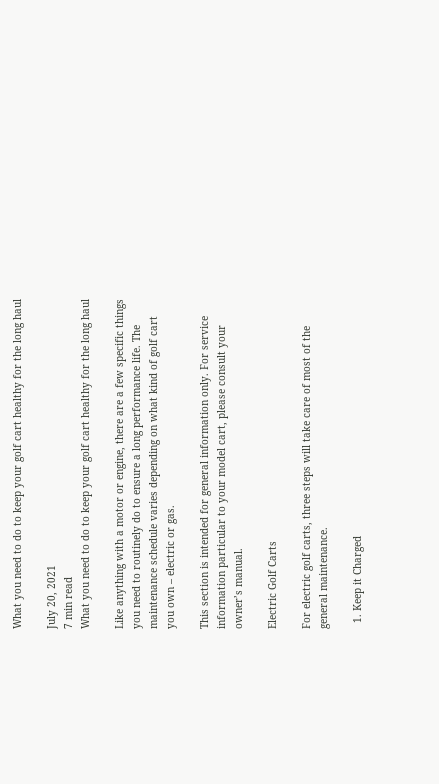What you need to do to keep your golf cart healthy for the long haul

July 20, 2021
7 min read
What you need to do to keep your golf cart healthy for the long haul

Like anything with a motor or engine, there are a few specific things you need to routinely do to ensure a long performance life. The maintenance schedule varies depending on what kind of golf cart you own – electric or gas.

This section is intended for general information only. For service information particular to your model cart, please consult your owner’s manual.

Electric Golf Carts

For electric golf carts, three steps will take care of most of the general maintenance.

  1. Keep it Charged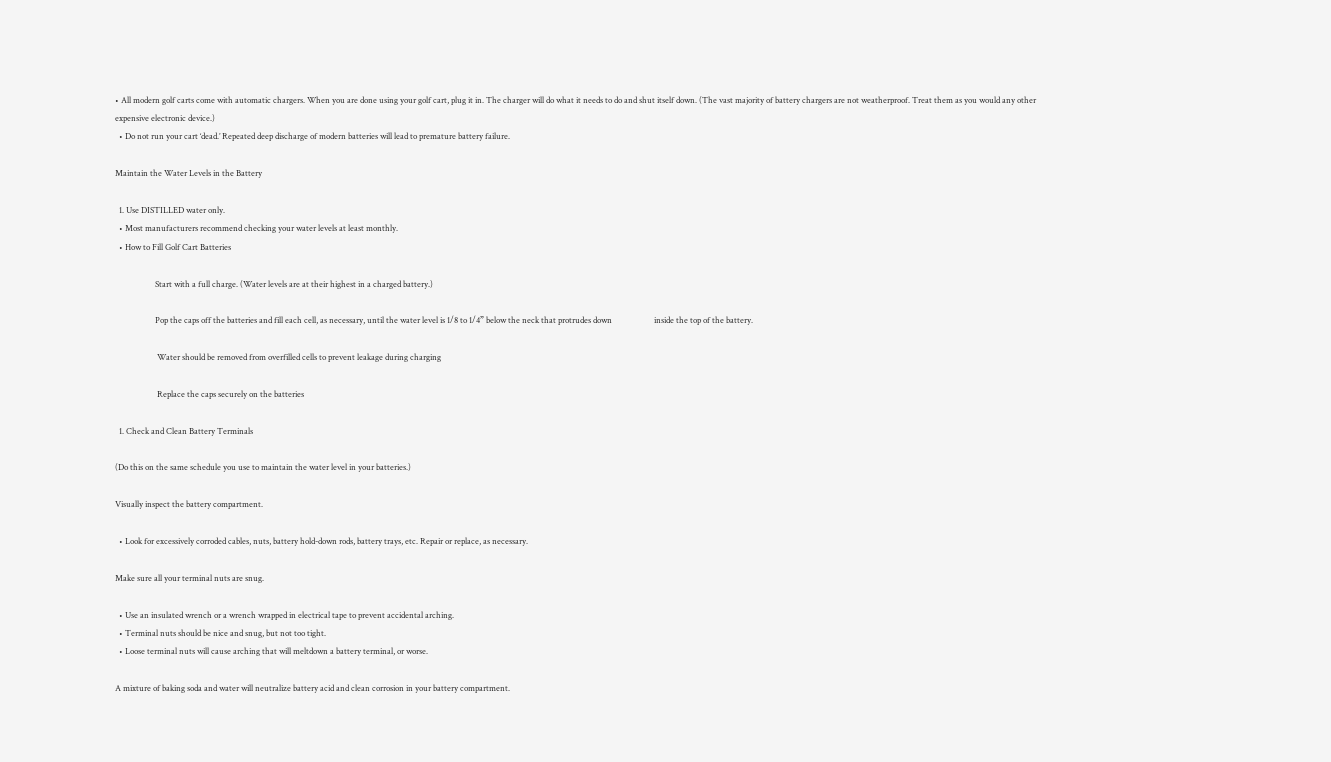• All modern golf carts come with automatic chargers. When you are done using your golf cart, plug it in. The charger will do what it needs to do and shut itself down. (The vast majority of battery chargers are not weatherproof. Treat them as you would any other expensive electronic device.)
  • Do not run your cart ‘dead.’ Repeated deep discharge of modern batteries will lead to premature battery failure.

Maintain the Water Levels in the Battery

  1. Use DISTILLED water only.
  • Most manufacturers recommend checking your water levels at least monthly.
  • How to Fill Golf Cart Batteries

                    Start with a full charge. (Water levels are at their highest in a charged battery.)

                    Pop the caps off the batteries and fill each cell, as necessary, until the water level is 1/8 to 1/4” below the neck that protrudes down                     inside the top of the battery.

                     Water should be removed from overfilled cells to prevent leakage during charging

                     Replace the caps securely on the batteries

  1. Check and Clean Battery Terminals

(Do this on the same schedule you use to maintain the water level in your batteries.)

Visually inspect the battery compartment.

  • Look for excessively corroded cables, nuts, battery hold-down rods, battery trays, etc. Repair or replace, as necessary.

Make sure all your terminal nuts are snug.

  • Use an insulated wrench or a wrench wrapped in electrical tape to prevent accidental arching.
  • Terminal nuts should be nice and snug, but not too tight.
  • Loose terminal nuts will cause arching that will meltdown a battery terminal, or worse.

A mixture of baking soda and water will neutralize battery acid and clean corrosion in your battery compartment.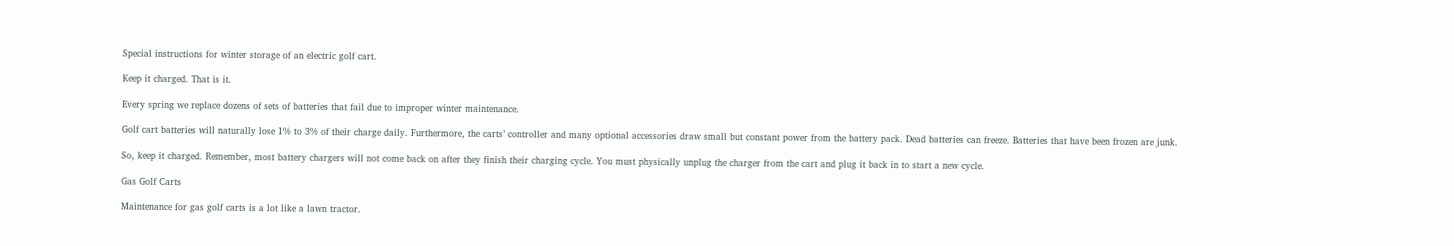Special instructions for winter storage of an electric golf cart.

Keep it charged. That is it.

Every spring we replace dozens of sets of batteries that fail due to improper winter maintenance.

Golf cart batteries will naturally lose 1% to 3% of their charge daily. Furthermore, the carts’ controller and many optional accessories draw small but constant power from the battery pack. Dead batteries can freeze. Batteries that have been frozen are junk.

So, keep it charged. Remember, most battery chargers will not come back on after they finish their charging cycle. You must physically unplug the charger from the cart and plug it back in to start a new cycle.

Gas Golf Carts

Maintenance for gas golf carts is a lot like a lawn tractor.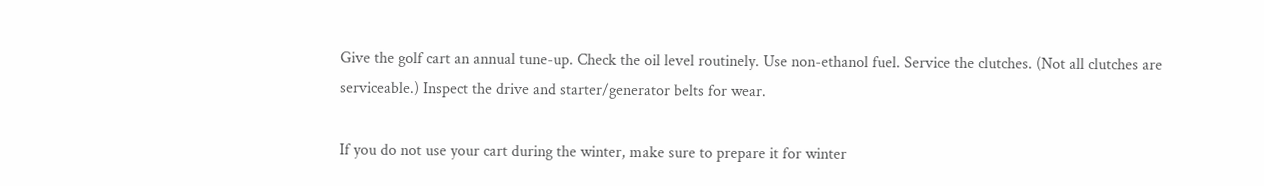Give the golf cart an annual tune-up. Check the oil level routinely. Use non-ethanol fuel. Service the clutches. (Not all clutches are serviceable.) Inspect the drive and starter/generator belts for wear.

If you do not use your cart during the winter, make sure to prepare it for winter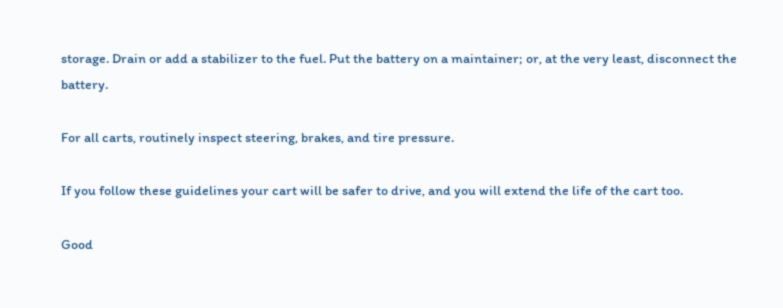storage. Drain or add a stabilizer to the fuel. Put the battery on a maintainer; or, at the very least, disconnect the battery.

For all carts, routinely inspect steering, brakes, and tire pressure.

If you follow these guidelines your cart will be safer to drive, and you will extend the life of the cart too.

Good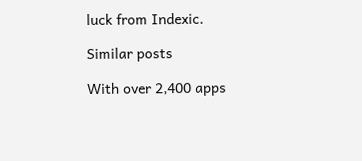luck from Indexic.

Similar posts

With over 2,400 apps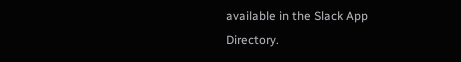available in the Slack App Directory.